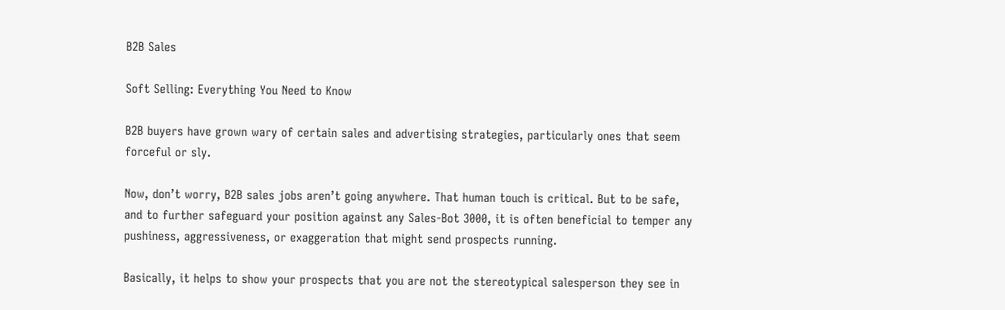B2B Sales

Soft Selling: Everything You Need to Know

B2B buyers have grown wary of certain sales and advertising strategies, particularly ones that seem forceful or sly.

Now, don’t worry, B2B sales jobs aren’t going anywhere. That human touch is critical. But to be safe, and to further safeguard your position against any Sales-Bot 3000, it is often beneficial to temper any pushiness, aggressiveness, or exaggeration that might send prospects running.

Basically, it helps to show your prospects that you are not the stereotypical salesperson they see in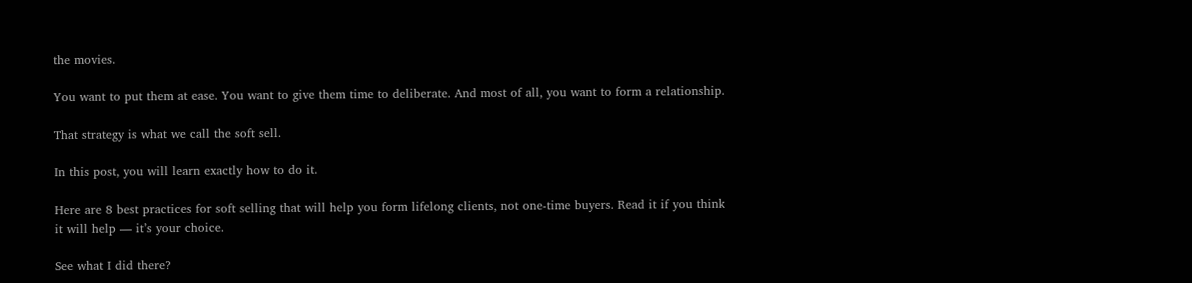the movies.

You want to put them at ease. You want to give them time to deliberate. And most of all, you want to form a relationship.

That strategy is what we call the soft sell.

In this post, you will learn exactly how to do it.

Here are 8 best practices for soft selling that will help you form lifelong clients, not one-time buyers. Read it if you think it will help — it’s your choice.

See what I did there?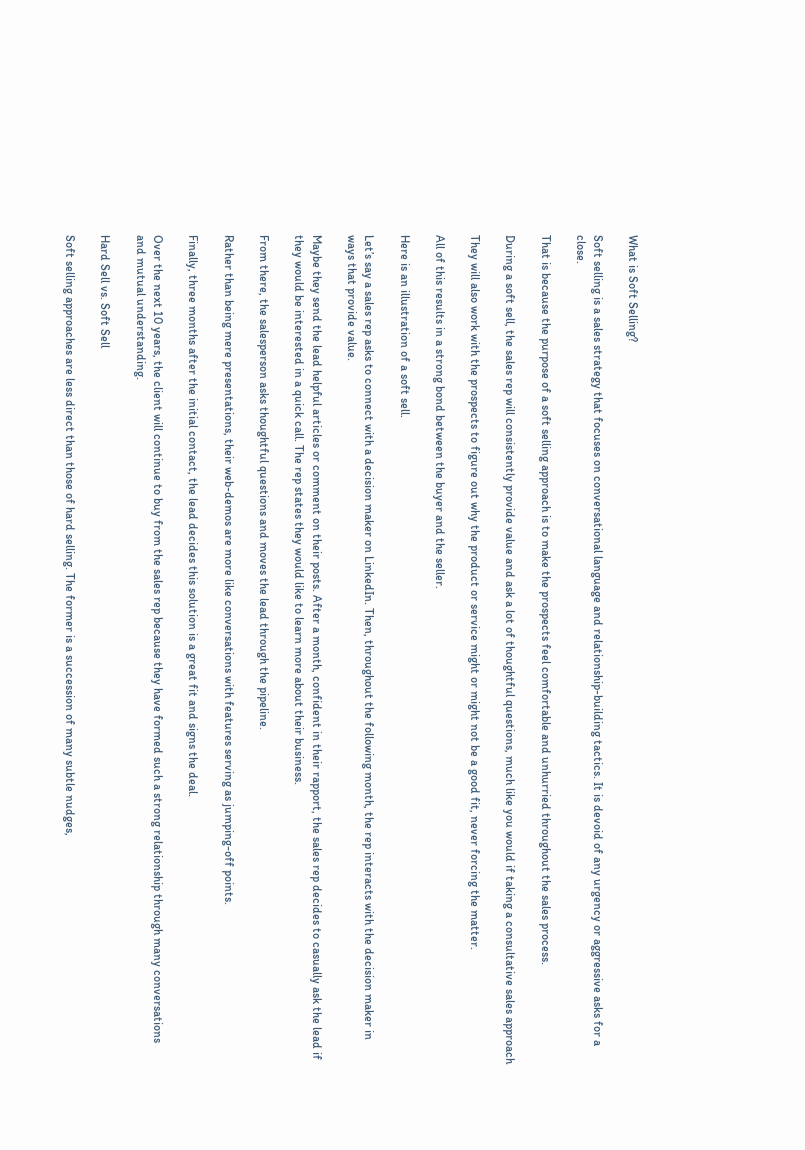What is Soft Selling?

Soft selling is a sales strategy that focuses on conversational language and relationship-building tactics. It is devoid of any urgency or aggressive asks for a close.

That is because the purpose of a soft selling approach is to make the prospects feel comfortable and unhurried throughout the sales process.

During a soft sell, the sales rep will consistently provide value and ask a lot of thoughtful questions, much like you would if taking a consultative sales approach

They will also work with the prospects to figure out why the product or service might or might not be a good fit, never forcing the matter.

All of this results in a strong bond between the buyer and the seller.

Here is an illustration of a soft sell.

Let’s say a sales rep asks to connect with a decision maker on LinkedIn. Then, throughout the following month, the rep interacts with the decision maker in ways that provide value.

Maybe they send the lead helpful articles or comment on their posts. After a month, confident in their rapport, the sales rep decides to casually ask the lead if they would be interested in a quick call. The rep states they would like to learn more about their business.

From there, the salesperson asks thoughtful questions and moves the lead through the pipeline.

Rather than being mere presentations, their web-demos are more like conversations with features serving as jumping-off points.

Finally, three months after the initial contact, the lead decides this solution is a great fit and signs the deal.

Over the next 10 years, the client will continue to buy from the sales rep because they have formed such a strong relationship through many conversations and mutual understanding.

Hard Sell vs. Soft Sell

Soft selling approaches are less direct than those of hard selling. The former is a succession of many subtle nudges,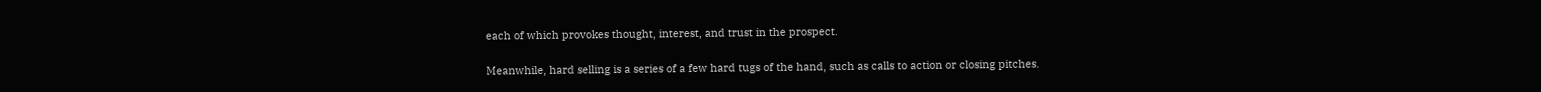each of which provokes thought, interest, and trust in the prospect.

Meanwhile, hard selling is a series of a few hard tugs of the hand, such as calls to action or closing pitches.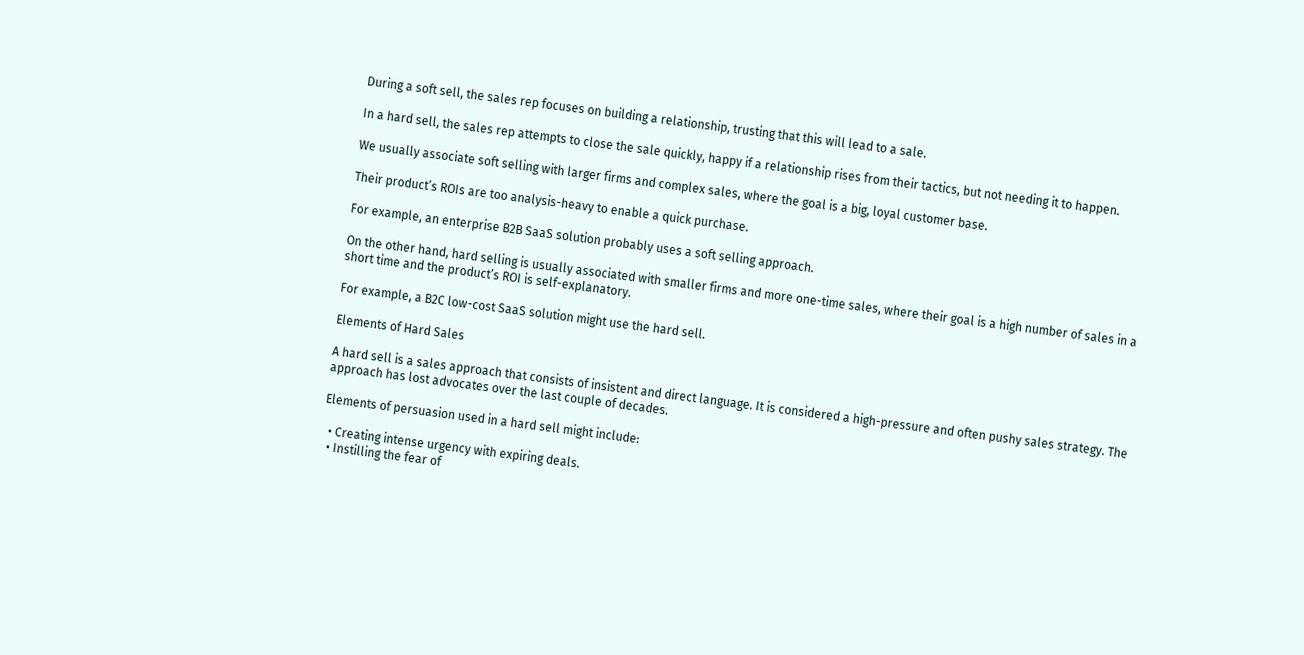During a soft sell, the sales rep focuses on building a relationship, trusting that this will lead to a sale.

In a hard sell, the sales rep attempts to close the sale quickly, happy if a relationship rises from their tactics, but not needing it to happen.

We usually associate soft selling with larger firms and complex sales, where the goal is a big, loyal customer base.

Their product’s ROIs are too analysis-heavy to enable a quick purchase.

For example, an enterprise B2B SaaS solution probably uses a soft selling approach.

On the other hand, hard selling is usually associated with smaller firms and more one-time sales, where their goal is a high number of sales in a short time and the product’s ROI is self-explanatory.

For example, a B2C low-cost SaaS solution might use the hard sell.

Elements of Hard Sales

A hard sell is a sales approach that consists of insistent and direct language. It is considered a high-pressure and often pushy sales strategy. The approach has lost advocates over the last couple of decades.

Elements of persuasion used in a hard sell might include:

  • Creating intense urgency with expiring deals.
  • Instilling the fear of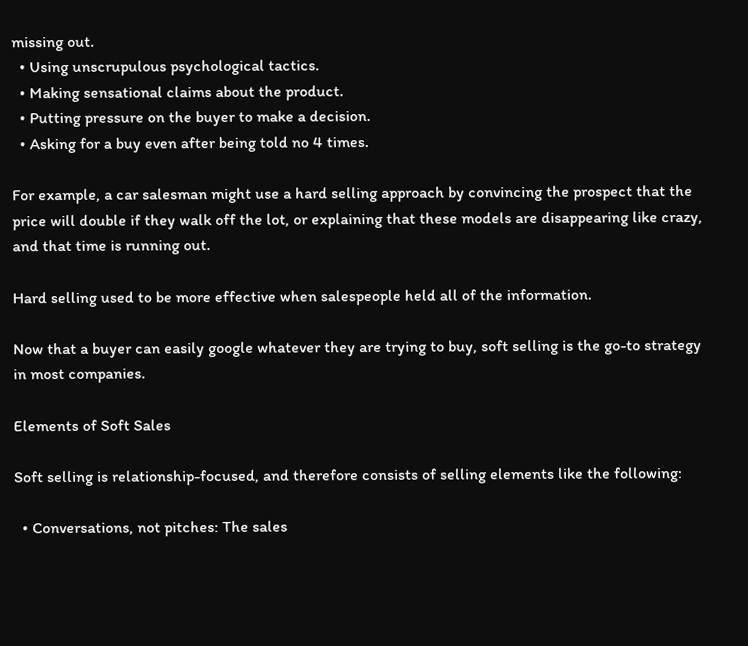missing out.
  • Using unscrupulous psychological tactics.
  • Making sensational claims about the product.
  • Putting pressure on the buyer to make a decision.
  • Asking for a buy even after being told no 4 times.

For example, a car salesman might use a hard selling approach by convincing the prospect that the price will double if they walk off the lot, or explaining that these models are disappearing like crazy, and that time is running out.

Hard selling used to be more effective when salespeople held all of the information.

Now that a buyer can easily google whatever they are trying to buy, soft selling is the go-to strategy in most companies.

Elements of Soft Sales

Soft selling is relationship-focused, and therefore consists of selling elements like the following:

  • Conversations, not pitches: The sales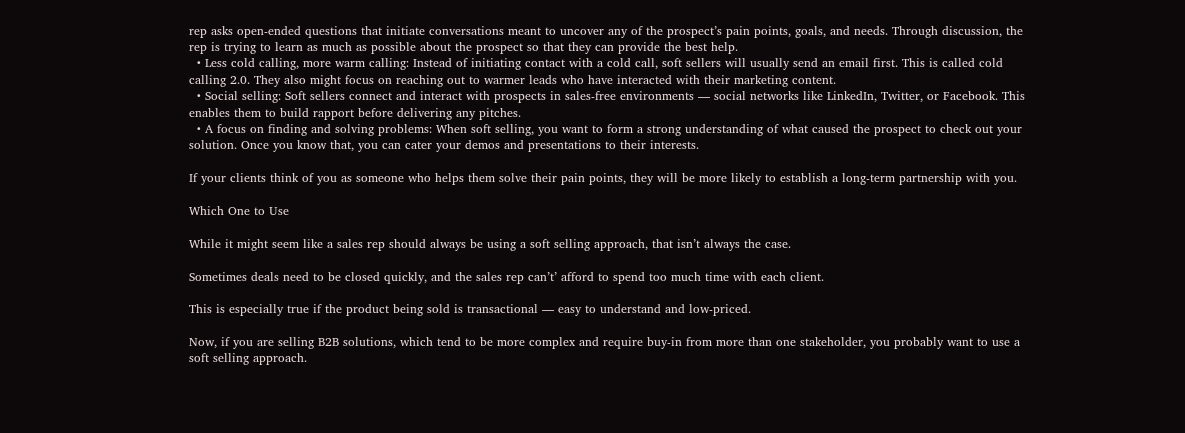rep asks open-ended questions that initiate conversations meant to uncover any of the prospect’s pain points, goals, and needs. Through discussion, the rep is trying to learn as much as possible about the prospect so that they can provide the best help.
  • Less cold calling, more warm calling: Instead of initiating contact with a cold call, soft sellers will usually send an email first. This is called cold calling 2.0. They also might focus on reaching out to warmer leads who have interacted with their marketing content.
  • Social selling: Soft sellers connect and interact with prospects in sales-free environments — social networks like LinkedIn, Twitter, or Facebook. This enables them to build rapport before delivering any pitches.
  • A focus on finding and solving problems: When soft selling, you want to form a strong understanding of what caused the prospect to check out your solution. Once you know that, you can cater your demos and presentations to their interests.

If your clients think of you as someone who helps them solve their pain points, they will be more likely to establish a long-term partnership with you.

Which One to Use

While it might seem like a sales rep should always be using a soft selling approach, that isn’t always the case.

Sometimes deals need to be closed quickly, and the sales rep can’t’ afford to spend too much time with each client.

This is especially true if the product being sold is transactional — easy to understand and low-priced.

Now, if you are selling B2B solutions, which tend to be more complex and require buy-in from more than one stakeholder, you probably want to use a soft selling approach.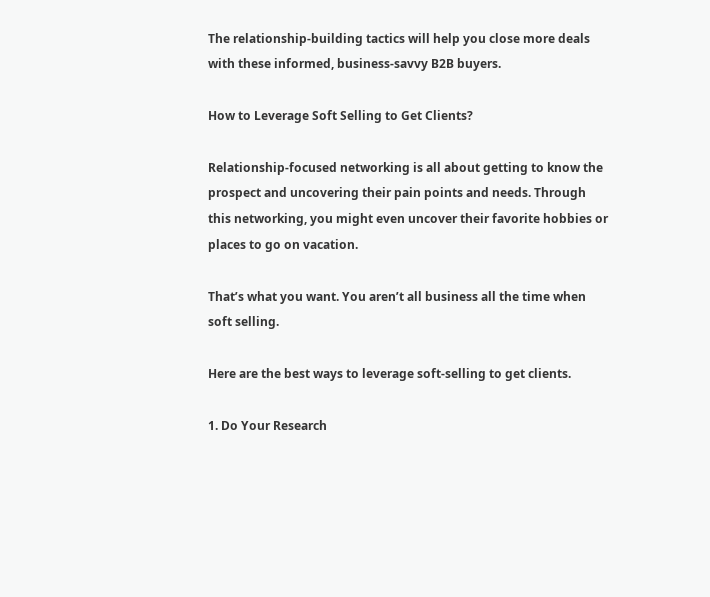The relationship-building tactics will help you close more deals with these informed, business-savvy B2B buyers.

How to Leverage Soft Selling to Get Clients?

Relationship-focused networking is all about getting to know the prospect and uncovering their pain points and needs. Through this networking, you might even uncover their favorite hobbies or places to go on vacation.

That’s what you want. You aren’t all business all the time when soft selling.

Here are the best ways to leverage soft-selling to get clients.

1. Do Your Research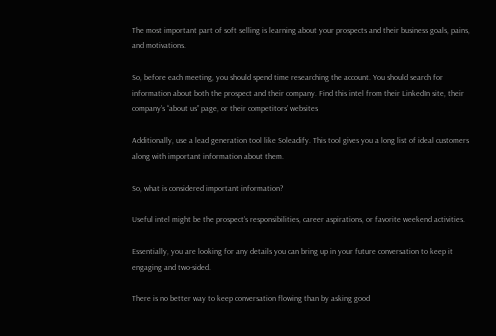The most important part of soft selling is learning about your prospects and their business goals, pains, and motivations.

So, before each meeting, you should spend time researching the account. You should search for information about both the prospect and their company. Find this intel from their LinkedIn site, their company’s “about us” page, or their competitors’ websites

Additionally, use a lead generation tool like Soleadify. This tool gives you a long list of ideal customers along with important information about them.

So, what is considered important information?

Useful intel might be the prospect’s responsibilities, career aspirations, or favorite weekend activities.

Essentially, you are looking for any details you can bring up in your future conversation to keep it engaging and two-sided.

There is no better way to keep conversation flowing than by asking good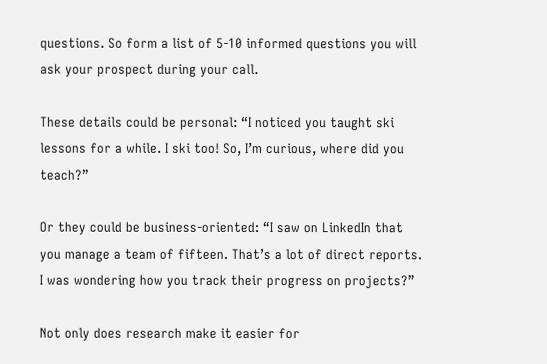questions. So form a list of 5-10 informed questions you will ask your prospect during your call.

These details could be personal: “I noticed you taught ski lessons for a while. I ski too! So, I’m curious, where did you teach?”

Or they could be business-oriented: “I saw on LinkedIn that you manage a team of fifteen. That’s a lot of direct reports. I was wondering how you track their progress on projects?”

Not only does research make it easier for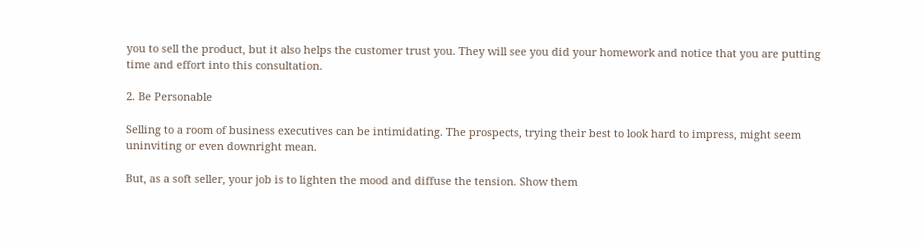you to sell the product, but it also helps the customer trust you. They will see you did your homework and notice that you are putting time and effort into this consultation.

2. Be Personable

Selling to a room of business executives can be intimidating. The prospects, trying their best to look hard to impress, might seem uninviting or even downright mean.

But, as a soft seller, your job is to lighten the mood and diffuse the tension. Show them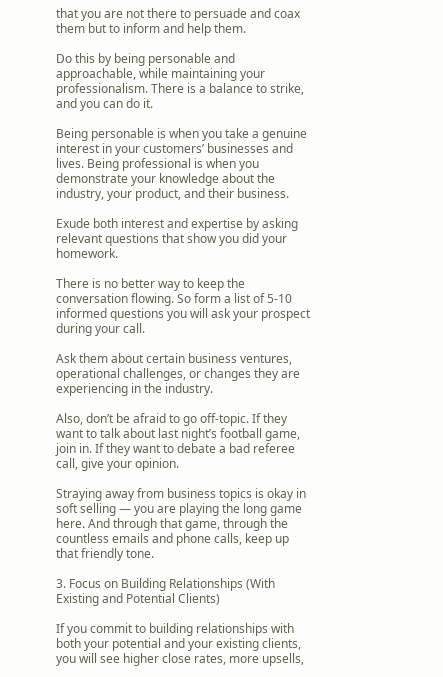that you are not there to persuade and coax them but to inform and help them.

Do this by being personable and approachable, while maintaining your professionalism. There is a balance to strike, and you can do it.

Being personable is when you take a genuine interest in your customers’ businesses and lives. Being professional is when you demonstrate your knowledge about the industry, your product, and their business.

Exude both interest and expertise by asking relevant questions that show you did your homework.

There is no better way to keep the conversation flowing. So form a list of 5-10 informed questions you will ask your prospect during your call.

Ask them about certain business ventures, operational challenges, or changes they are experiencing in the industry.

Also, don’t be afraid to go off-topic. If they want to talk about last night’s football game, join in. If they want to debate a bad referee call, give your opinion.

Straying away from business topics is okay in soft selling — you are playing the long game here. And through that game, through the countless emails and phone calls, keep up that friendly tone.

3. Focus on Building Relationships (With Existing and Potential Clients)

If you commit to building relationships with both your potential and your existing clients, you will see higher close rates, more upsells,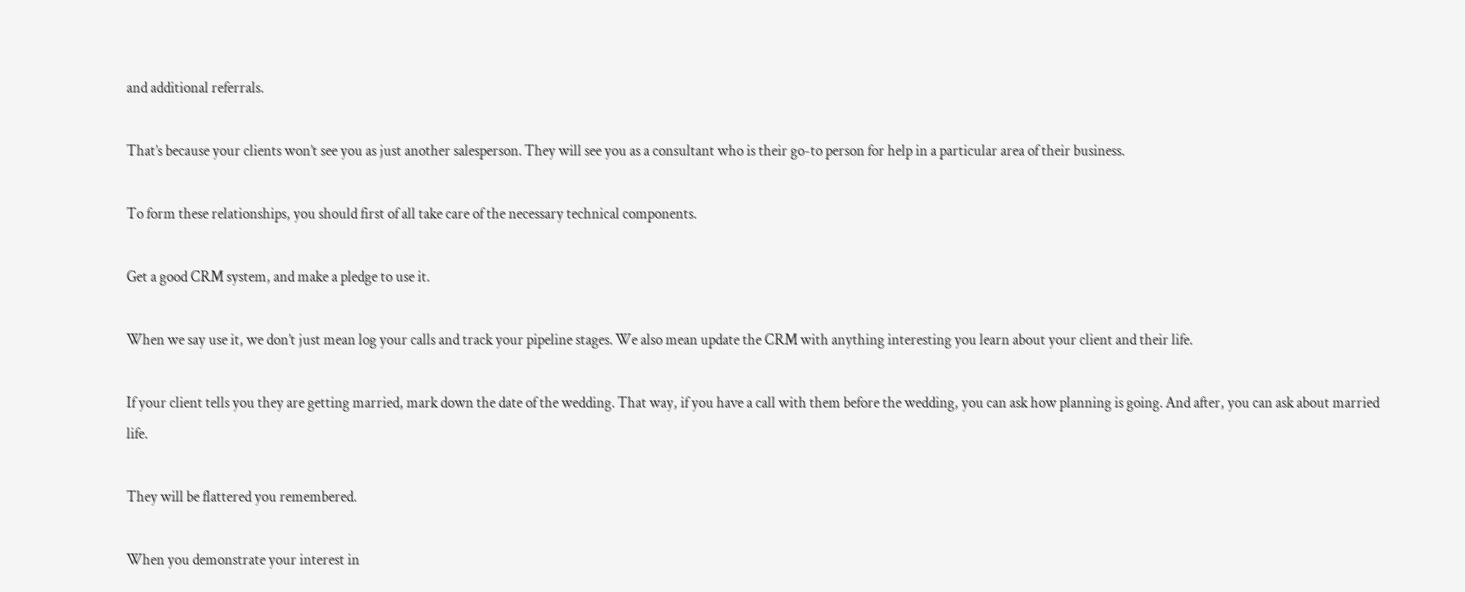and additional referrals.

That’s because your clients won’t see you as just another salesperson. They will see you as a consultant who is their go-to person for help in a particular area of their business.

To form these relationships, you should first of all take care of the necessary technical components.

Get a good CRM system, and make a pledge to use it.

When we say use it, we don’t just mean log your calls and track your pipeline stages. We also mean update the CRM with anything interesting you learn about your client and their life.

If your client tells you they are getting married, mark down the date of the wedding. That way, if you have a call with them before the wedding, you can ask how planning is going. And after, you can ask about married life.

They will be flattered you remembered.

When you demonstrate your interest in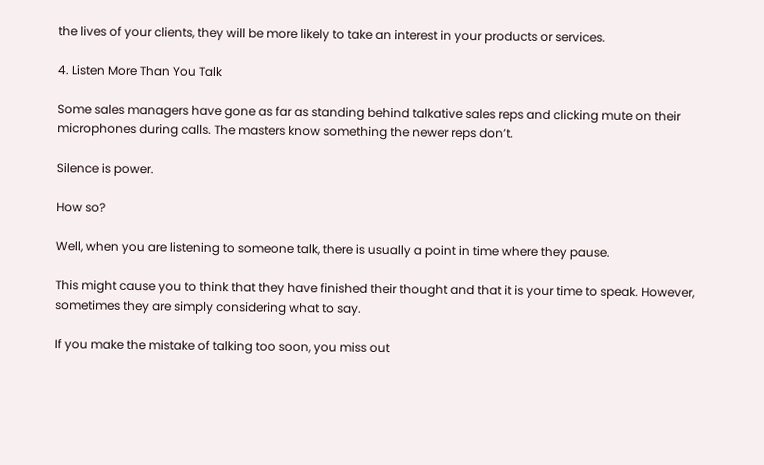the lives of your clients, they will be more likely to take an interest in your products or services.

4. Listen More Than You Talk

Some sales managers have gone as far as standing behind talkative sales reps and clicking mute on their microphones during calls. The masters know something the newer reps don’t.

Silence is power.

How so?

Well, when you are listening to someone talk, there is usually a point in time where they pause.

This might cause you to think that they have finished their thought and that it is your time to speak. However, sometimes they are simply considering what to say.

If you make the mistake of talking too soon, you miss out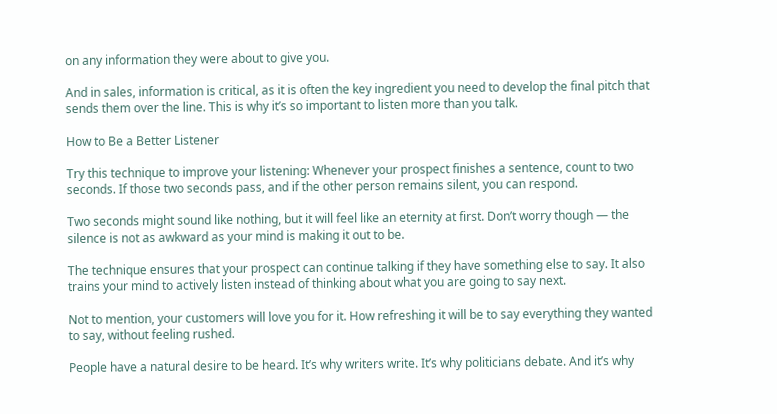on any information they were about to give you.

And in sales, information is critical, as it is often the key ingredient you need to develop the final pitch that sends them over the line. This is why it’s so important to listen more than you talk.

How to Be a Better Listener

Try this technique to improve your listening: Whenever your prospect finishes a sentence, count to two seconds. If those two seconds pass, and if the other person remains silent, you can respond.

Two seconds might sound like nothing, but it will feel like an eternity at first. Don’t worry though — the silence is not as awkward as your mind is making it out to be.

The technique ensures that your prospect can continue talking if they have something else to say. It also trains your mind to actively listen instead of thinking about what you are going to say next.

Not to mention, your customers will love you for it. How refreshing it will be to say everything they wanted to say, without feeling rushed.

People have a natural desire to be heard. It’s why writers write. It’s why politicians debate. And it’s why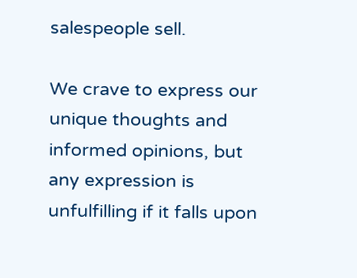salespeople sell.

We crave to express our unique thoughts and informed opinions, but any expression is unfulfilling if it falls upon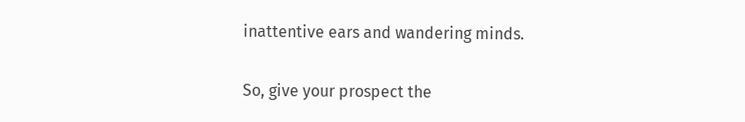inattentive ears and wandering minds.

So, give your prospect the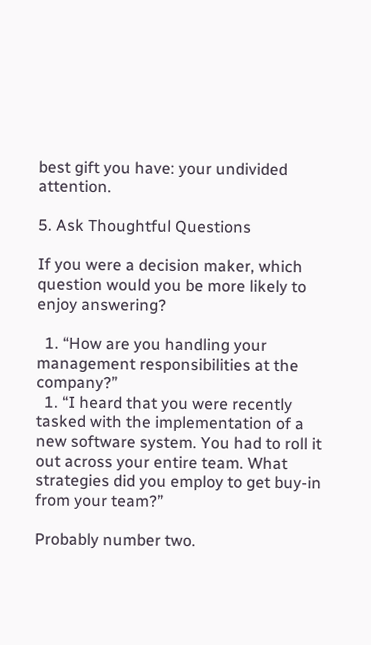best gift you have: your undivided attention.

5. Ask Thoughtful Questions

If you were a decision maker, which question would you be more likely to enjoy answering?

  1. “How are you handling your management responsibilities at the company?”
  1. “I heard that you were recently tasked with the implementation of a new software system. You had to roll it out across your entire team. What strategies did you employ to get buy-in from your team?”

Probably number two.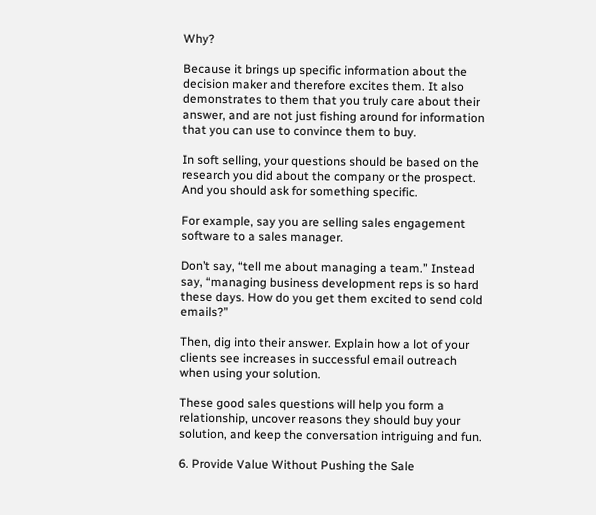Why?

Because it brings up specific information about the decision maker and therefore excites them. It also demonstrates to them that you truly care about their answer, and are not just fishing around for information that you can use to convince them to buy.

In soft selling, your questions should be based on the research you did about the company or the prospect. And you should ask for something specific.

For example, say you are selling sales engagement software to a sales manager.

Don’t say, “tell me about managing a team.” Instead say, “managing business development reps is so hard these days. How do you get them excited to send cold emails?”

Then, dig into their answer. Explain how a lot of your clients see increases in successful email outreach when using your solution.

These good sales questions will help you form a relationship, uncover reasons they should buy your solution, and keep the conversation intriguing and fun.

6. Provide Value Without Pushing the Sale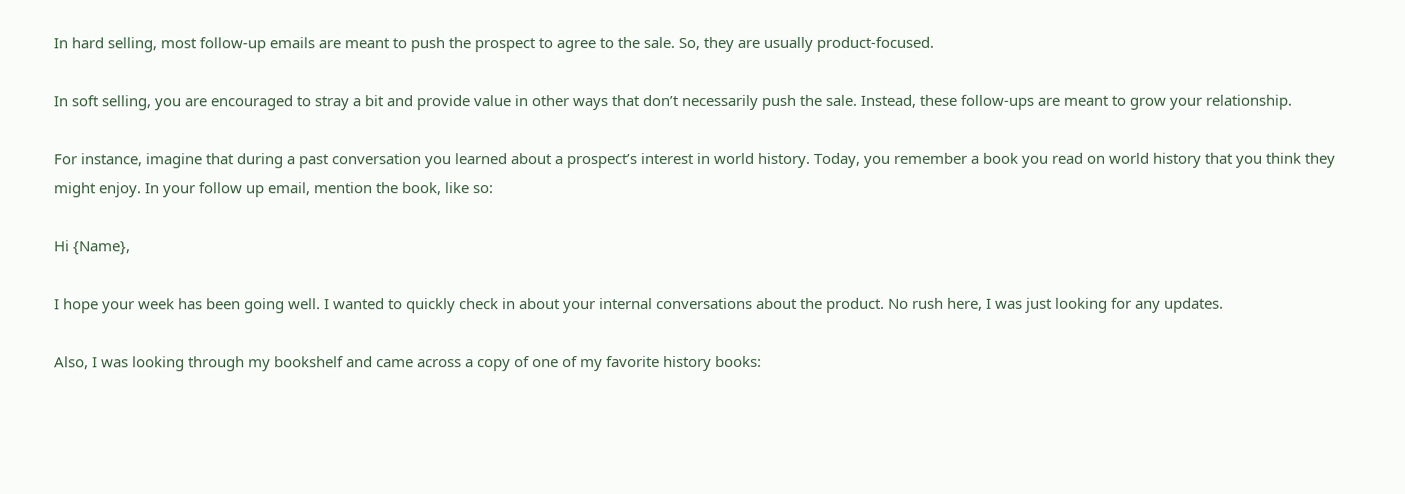In hard selling, most follow-up emails are meant to push the prospect to agree to the sale. So, they are usually product-focused.

In soft selling, you are encouraged to stray a bit and provide value in other ways that don’t necessarily push the sale. Instead, these follow-ups are meant to grow your relationship.

For instance, imagine that during a past conversation you learned about a prospect’s interest in world history. Today, you remember a book you read on world history that you think they might enjoy. In your follow up email, mention the book, like so:

Hi {Name},

I hope your week has been going well. I wanted to quickly check in about your internal conversations about the product. No rush here, I was just looking for any updates.

Also, I was looking through my bookshelf and came across a copy of one of my favorite history books: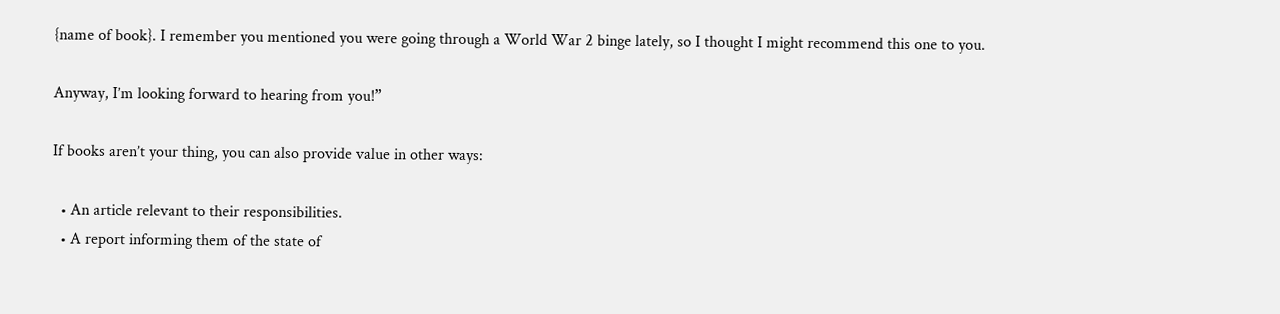{name of book}. I remember you mentioned you were going through a World War 2 binge lately, so I thought I might recommend this one to you.

Anyway, I’m looking forward to hearing from you!”

If books aren’t your thing, you can also provide value in other ways:

  • An article relevant to their responsibilities.
  • A report informing them of the state of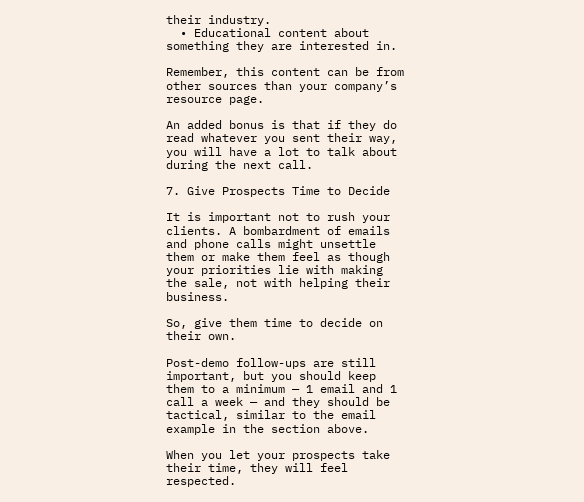their industry.
  • Educational content about something they are interested in.

Remember, this content can be from other sources than your company’s resource page.

An added bonus is that if they do read whatever you sent their way, you will have a lot to talk about during the next call.

7. Give Prospects Time to Decide

It is important not to rush your clients. A bombardment of emails and phone calls might unsettle them or make them feel as though your priorities lie with making the sale, not with helping their business.

So, give them time to decide on their own.

Post-demo follow-ups are still important, but you should keep them to a minimum — 1 email and 1 call a week — and they should be tactical, similar to the email example in the section above.

When you let your prospects take their time, they will feel respected.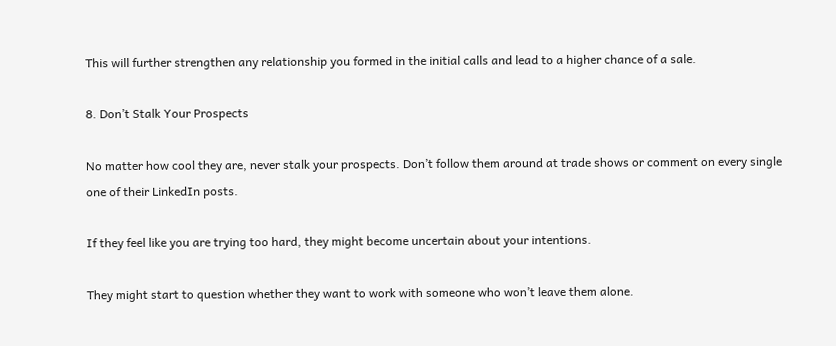This will further strengthen any relationship you formed in the initial calls and lead to a higher chance of a sale.

8. Don’t Stalk Your Prospects

No matter how cool they are, never stalk your prospects. Don’t follow them around at trade shows or comment on every single one of their LinkedIn posts.

If they feel like you are trying too hard, they might become uncertain about your intentions.

They might start to question whether they want to work with someone who won’t leave them alone.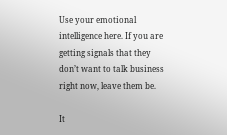Use your emotional intelligence here. If you are getting signals that they don’t want to talk business right now, leave them be.

It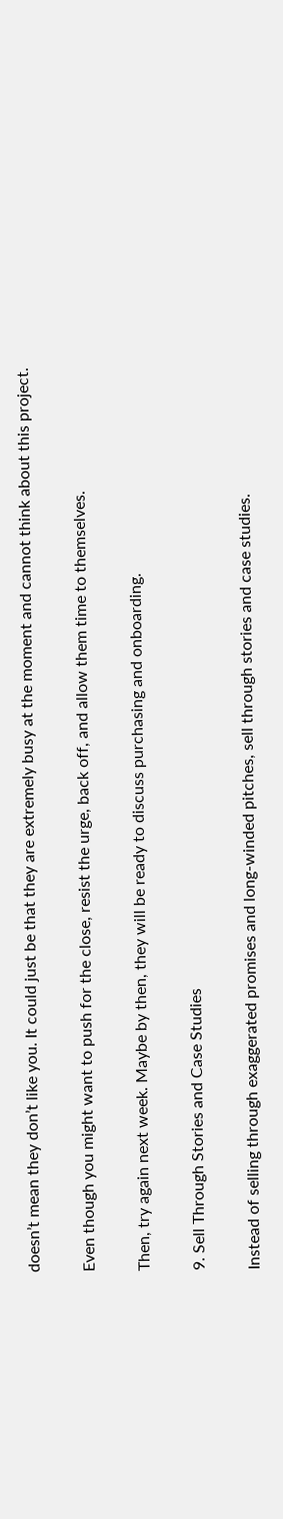doesn’t mean they don’t like you. It could just be that they are extremely busy at the moment and cannot think about this project.

Even though you might want to push for the close, resist the urge, back off, and allow them time to themselves.

Then, try again next week. Maybe by then, they will be ready to discuss purchasing and onboarding.

9. Sell Through Stories and Case Studies

Instead of selling through exaggerated promises and long-winded pitches, sell through stories and case studies.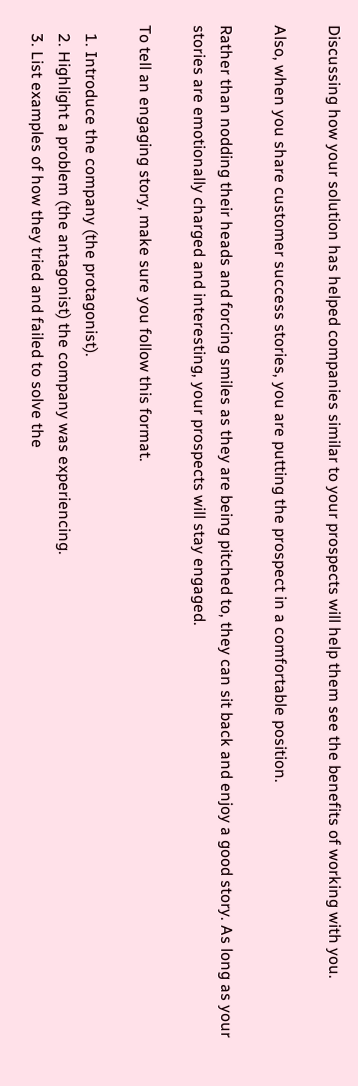Discussing how your solution has helped companies similar to your prospects will help them see the benefits of working with you.

Also, when you share customer success stories, you are putting the prospect in a comfortable position.

Rather than nodding their heads and forcing smiles as they are being pitched to, they can sit back and enjoy a good story. As long as your stories are emotionally charged and interesting, your prospects will stay engaged.

To tell an engaging story, make sure you follow this format.

  1. Introduce the company (the protagonist).
  2. Highlight a problem (the antagonist) the company was experiencing.
  3. List examples of how they tried and failed to solve the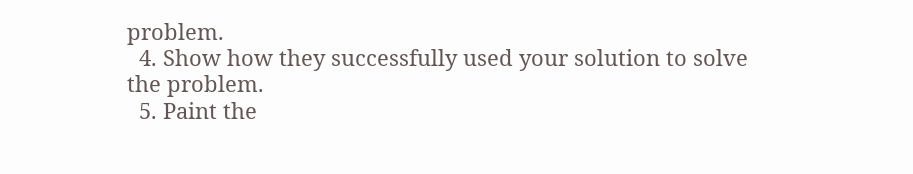problem.
  4. Show how they successfully used your solution to solve the problem.
  5. Paint the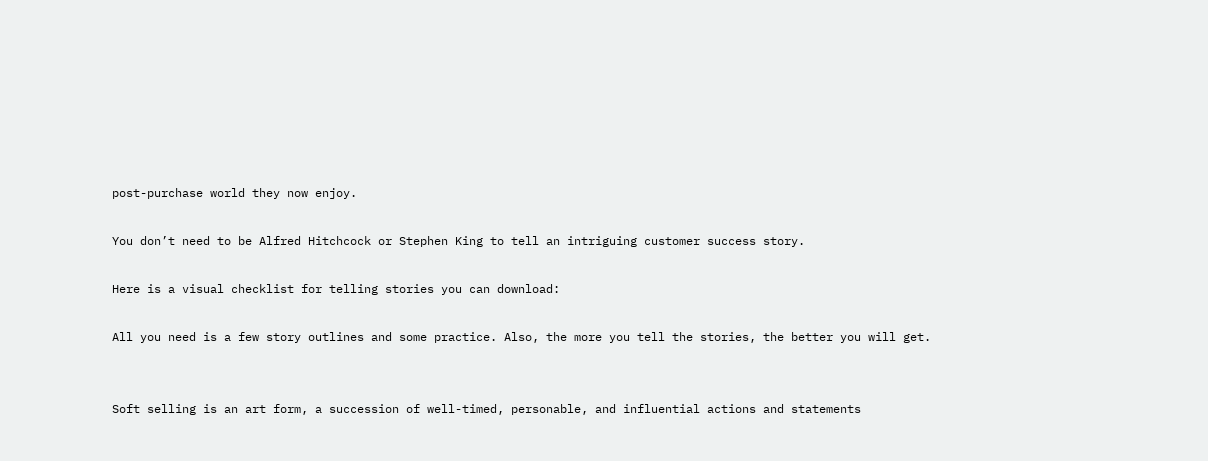post-purchase world they now enjoy.

You don’t need to be Alfred Hitchcock or Stephen King to tell an intriguing customer success story.

Here is a visual checklist for telling stories you can download:

All you need is a few story outlines and some practice. Also, the more you tell the stories, the better you will get.


Soft selling is an art form, a succession of well-timed, personable, and influential actions and statements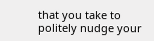that you take to politely nudge your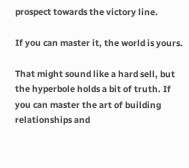prospect towards the victory line.

If you can master it, the world is yours.

That might sound like a hard sell, but the hyperbole holds a bit of truth. If you can master the art of building relationships and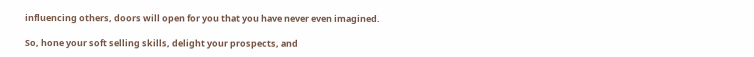influencing others, doors will open for you that you have never even imagined.

So, hone your soft selling skills, delight your prospects, and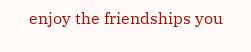enjoy the friendships you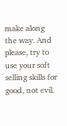make along the way. And please, try to use your soft selling skills for good, not evil.